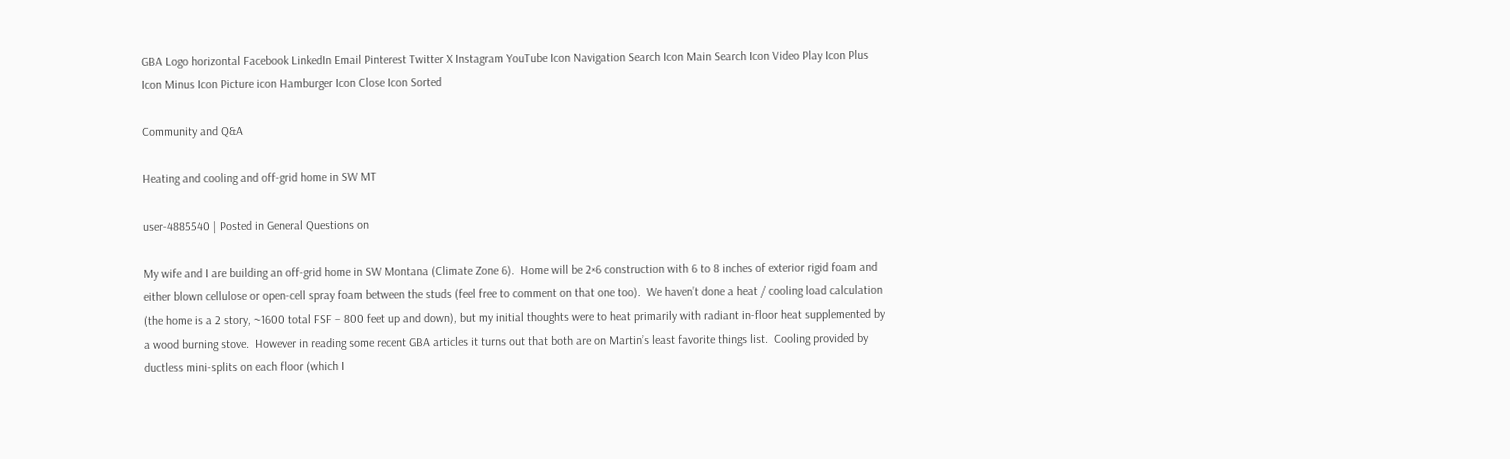GBA Logo horizontal Facebook LinkedIn Email Pinterest Twitter X Instagram YouTube Icon Navigation Search Icon Main Search Icon Video Play Icon Plus Icon Minus Icon Picture icon Hamburger Icon Close Icon Sorted

Community and Q&A

Heating and cooling and off-grid home in SW MT

user-4885540 | Posted in General Questions on

My wife and I are building an off-grid home in SW Montana (Climate Zone 6).  Home will be 2×6 construction with 6 to 8 inches of exterior rigid foam and either blown cellulose or open-cell spray foam between the studs (feel free to comment on that one too).  We haven’t done a heat / cooling load calculation (the home is a 2 story, ~1600 total FSF – 800 feet up and down), but my initial thoughts were to heat primarily with radiant in-floor heat supplemented by a wood burning stove.  However in reading some recent GBA articles it turns out that both are on Martin’s least favorite things list.  Cooling provided by ductless mini-splits on each floor (which I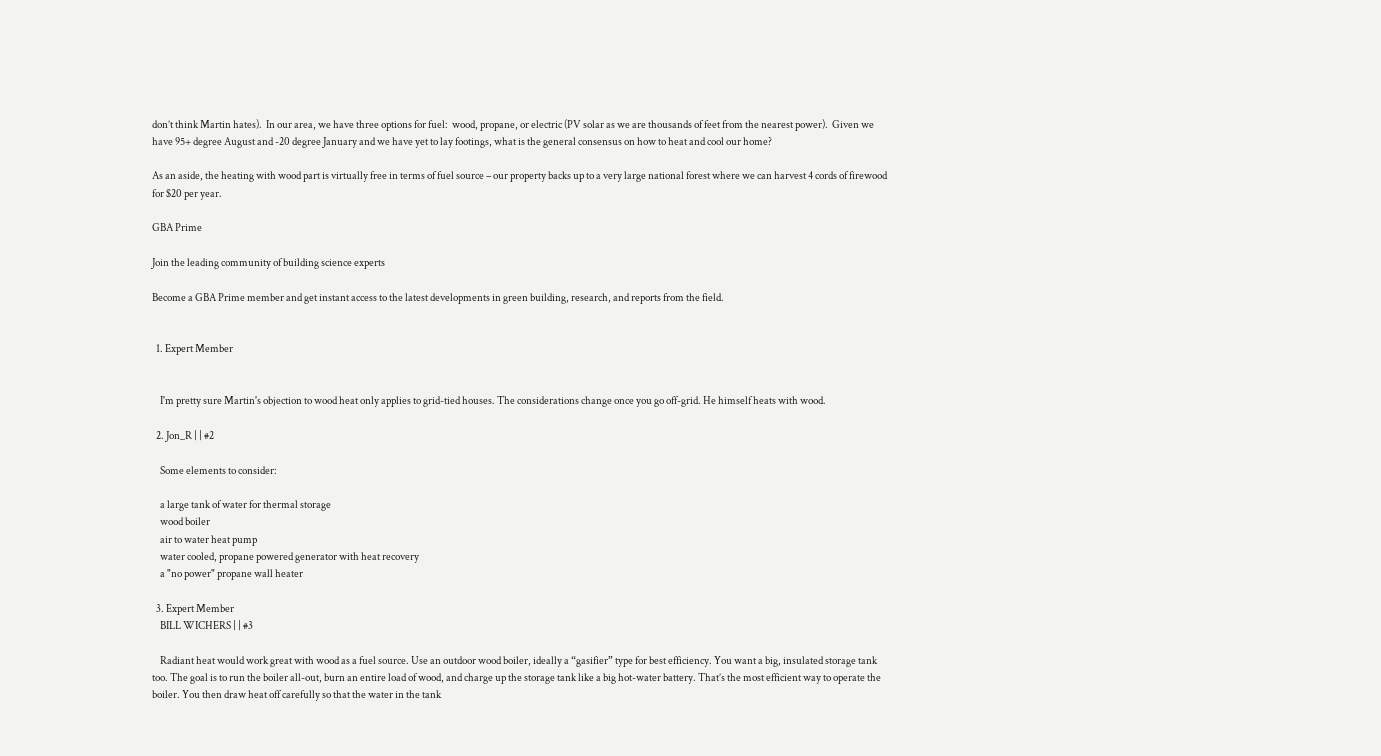don’t think Martin hates).  In our area, we have three options for fuel:  wood, propane, or electric (PV solar as we are thousands of feet from the nearest power).  Given we have 95+ degree August and -20 degree January and we have yet to lay footings, what is the general consensus on how to heat and cool our home?

As an aside, the heating with wood part is virtually free in terms of fuel source – our property backs up to a very large national forest where we can harvest 4 cords of firewood for $20 per year.

GBA Prime

Join the leading community of building science experts

Become a GBA Prime member and get instant access to the latest developments in green building, research, and reports from the field.


  1. Expert Member


    I'm pretty sure Martin's objection to wood heat only applies to grid-tied houses. The considerations change once you go off-grid. He himself heats with wood.

  2. Jon_R | | #2

    Some elements to consider:

    a large tank of water for thermal storage
    wood boiler
    air to water heat pump
    water cooled, propane powered generator with heat recovery
    a "no power" propane wall heater

  3. Expert Member
    BILL WICHERS | | #3

    Radiant heat would work great with wood as a fuel source. Use an outdoor wood boiler, ideally a “gasifier” type for best efficiency. You want a big, insulated storage tank too. The goal is to run the boiler all-out, burn an entire load of wood, and charge up the storage tank like a big hot-water battery. That’s the most efficient way to operate the boiler. You then draw heat off carefully so that the water in the tank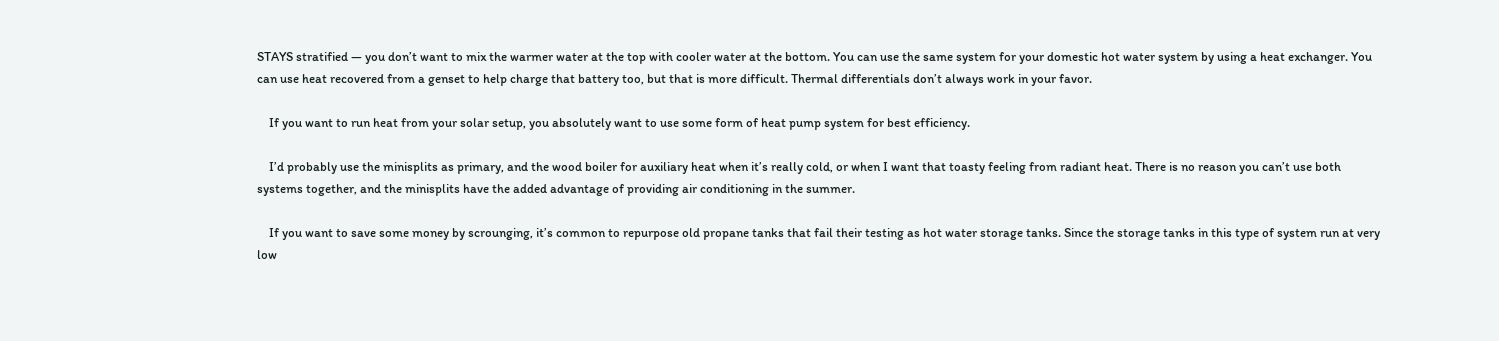STAYS stratified — you don’t want to mix the warmer water at the top with cooler water at the bottom. You can use the same system for your domestic hot water system by using a heat exchanger. You can use heat recovered from a genset to help charge that battery too, but that is more difficult. Thermal differentials don’t always work in your favor.

    If you want to run heat from your solar setup, you absolutely want to use some form of heat pump system for best efficiency.

    I’d probably use the minisplits as primary, and the wood boiler for auxiliary heat when it’s really cold, or when I want that toasty feeling from radiant heat. There is no reason you can’t use both systems together, and the minisplits have the added advantage of providing air conditioning in the summer.

    If you want to save some money by scrounging, it’s common to repurpose old propane tanks that fail their testing as hot water storage tanks. Since the storage tanks in this type of system run at very low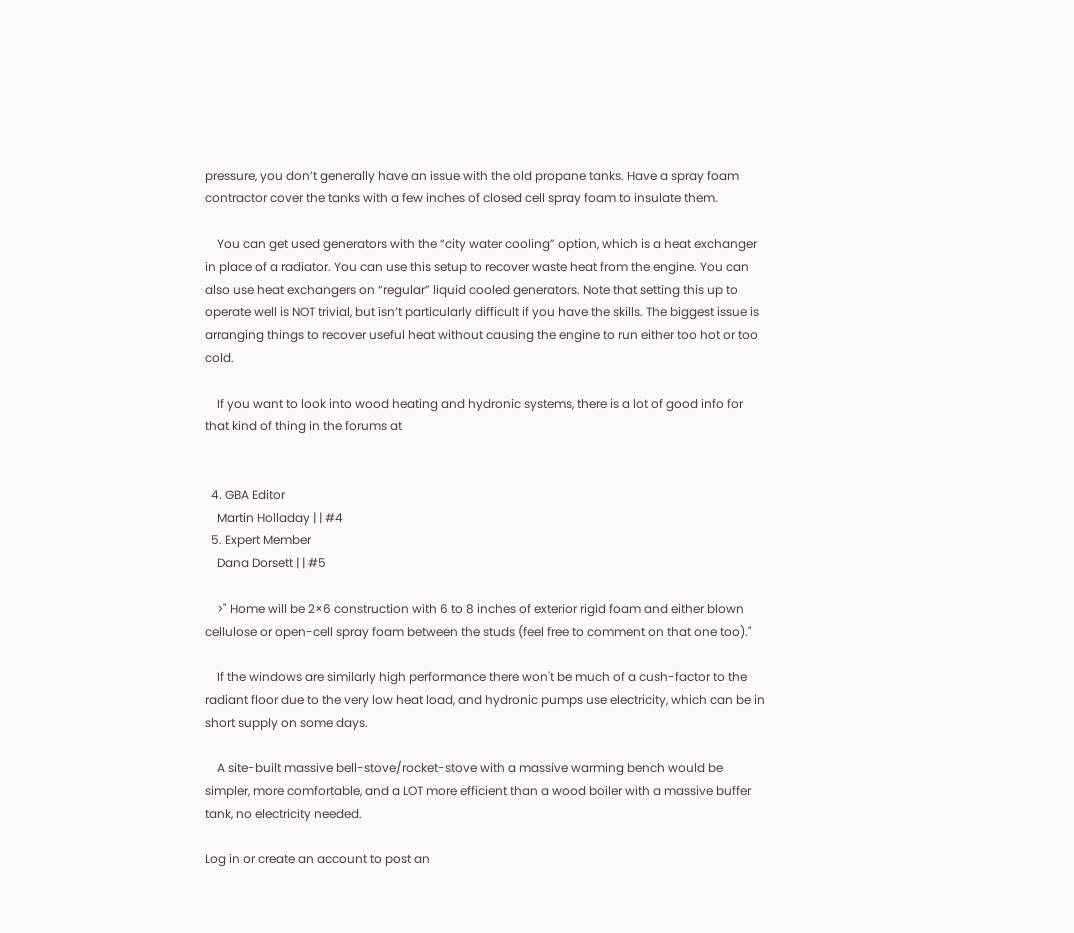pressure, you don’t generally have an issue with the old propane tanks. Have a spray foam contractor cover the tanks with a few inches of closed cell spray foam to insulate them.

    You can get used generators with the “city water cooling” option, which is a heat exchanger in place of a radiator. You can use this setup to recover waste heat from the engine. You can also use heat exchangers on “regular” liquid cooled generators. Note that setting this up to operate well is NOT trivial, but isn’t particularly difficult if you have the skills. The biggest issue is arranging things to recover useful heat without causing the engine to run either too hot or too cold.

    If you want to look into wood heating and hydronic systems, there is a lot of good info for that kind of thing in the forums at


  4. GBA Editor
    Martin Holladay | | #4
  5. Expert Member
    Dana Dorsett | | #5

    >" Home will be 2×6 construction with 6 to 8 inches of exterior rigid foam and either blown cellulose or open-cell spray foam between the studs (feel free to comment on that one too)."

    If the windows are similarly high performance there won't be much of a cush-factor to the radiant floor due to the very low heat load, and hydronic pumps use electricity, which can be in short supply on some days.

    A site-built massive bell-stove/rocket-stove with a massive warming bench would be simpler, more comfortable, and a LOT more efficient than a wood boiler with a massive buffer tank, no electricity needed.

Log in or create an account to post an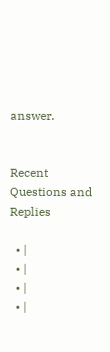answer.


Recent Questions and Replies

  • |
  • |
  • |
  • |